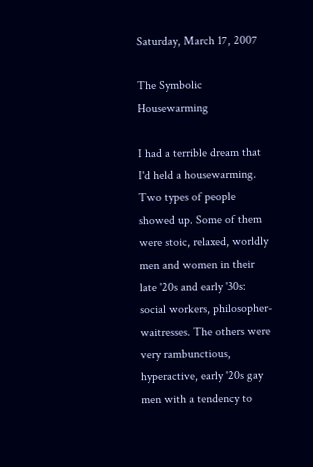Saturday, March 17, 2007

The Symbolic Housewarming

I had a terrible dream that I'd held a housewarming. Two types of people showed up. Some of them were stoic, relaxed, worldly men and women in their late '20s and early '30s: social workers, philosopher-waitresses. The others were very rambunctious, hyperactive, early '20s gay men with a tendency to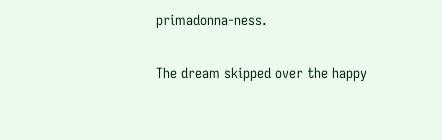primadonna-ness.

The dream skipped over the happy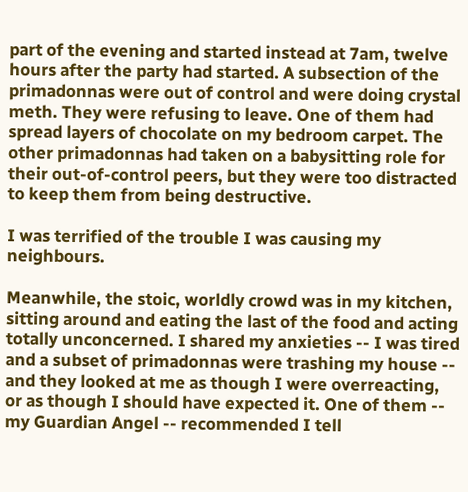part of the evening and started instead at 7am, twelve hours after the party had started. A subsection of the primadonnas were out of control and were doing crystal meth. They were refusing to leave. One of them had spread layers of chocolate on my bedroom carpet. The other primadonnas had taken on a babysitting role for their out-of-control peers, but they were too distracted to keep them from being destructive.

I was terrified of the trouble I was causing my neighbours.

Meanwhile, the stoic, worldly crowd was in my kitchen, sitting around and eating the last of the food and acting totally unconcerned. I shared my anxieties -- I was tired and a subset of primadonnas were trashing my house -- and they looked at me as though I were overreacting, or as though I should have expected it. One of them -- my Guardian Angel -- recommended I tell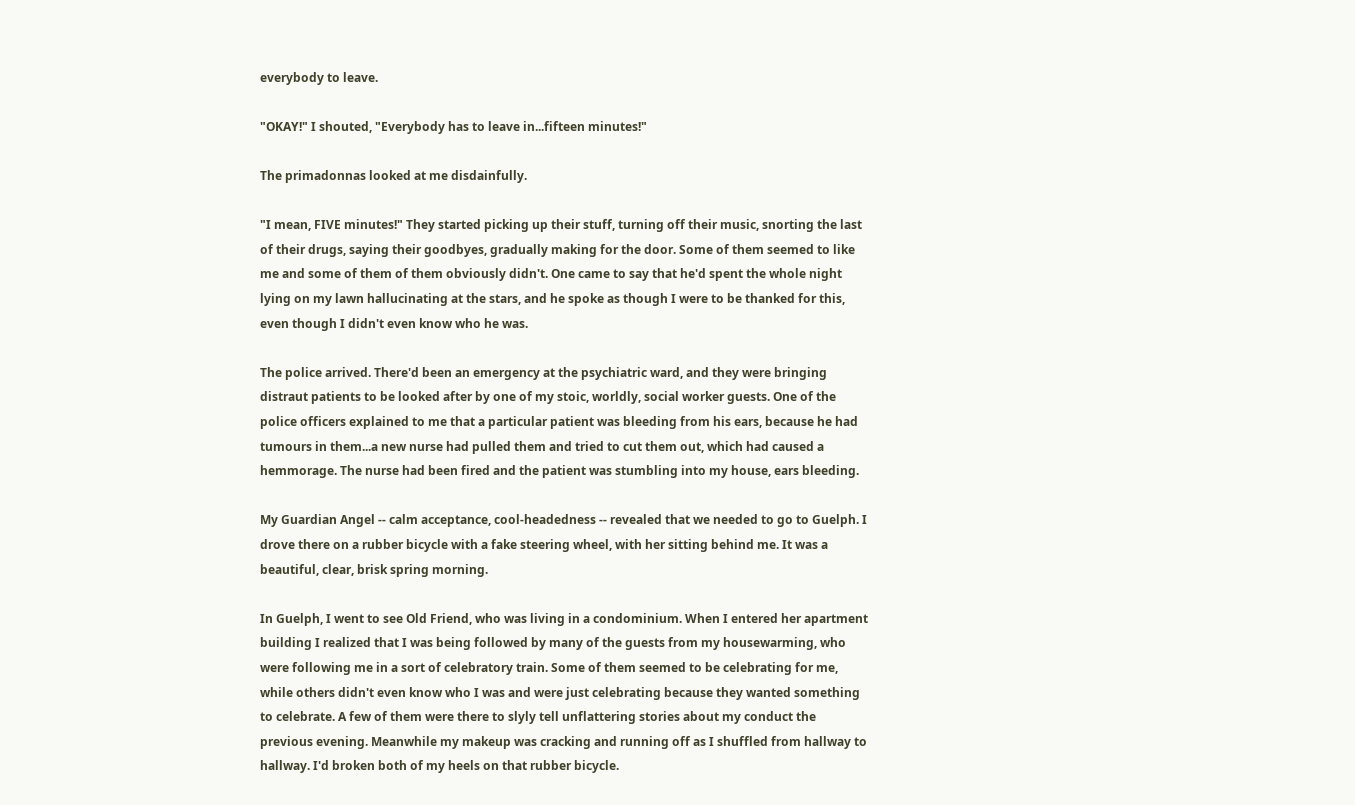everybody to leave.

"OKAY!" I shouted, "Everybody has to leave in...fifteen minutes!"

The primadonnas looked at me disdainfully.

"I mean, FIVE minutes!" They started picking up their stuff, turning off their music, snorting the last of their drugs, saying their goodbyes, gradually making for the door. Some of them seemed to like me and some of them of them obviously didn't. One came to say that he'd spent the whole night lying on my lawn hallucinating at the stars, and he spoke as though I were to be thanked for this, even though I didn't even know who he was.

The police arrived. There'd been an emergency at the psychiatric ward, and they were bringing distraut patients to be looked after by one of my stoic, worldly, social worker guests. One of the police officers explained to me that a particular patient was bleeding from his ears, because he had tumours in them...a new nurse had pulled them and tried to cut them out, which had caused a hemmorage. The nurse had been fired and the patient was stumbling into my house, ears bleeding.

My Guardian Angel -- calm acceptance, cool-headedness -- revealed that we needed to go to Guelph. I drove there on a rubber bicycle with a fake steering wheel, with her sitting behind me. It was a beautiful, clear, brisk spring morning.

In Guelph, I went to see Old Friend, who was living in a condominium. When I entered her apartment building I realized that I was being followed by many of the guests from my housewarming, who were following me in a sort of celebratory train. Some of them seemed to be celebrating for me, while others didn't even know who I was and were just celebrating because they wanted something to celebrate. A few of them were there to slyly tell unflattering stories about my conduct the previous evening. Meanwhile my makeup was cracking and running off as I shuffled from hallway to hallway. I'd broken both of my heels on that rubber bicycle.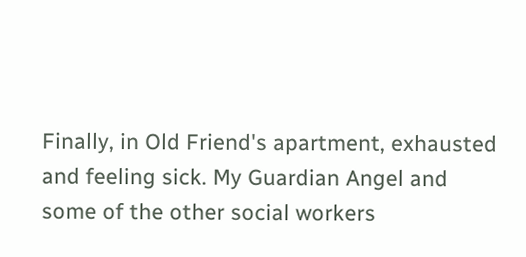Finally, in Old Friend's apartment, exhausted and feeling sick. My Guardian Angel and some of the other social workers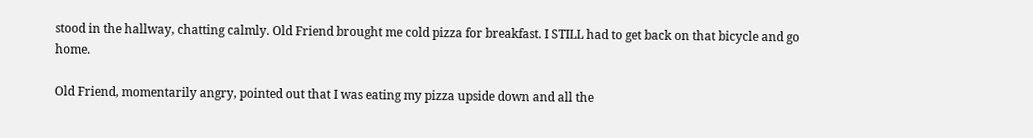stood in the hallway, chatting calmly. Old Friend brought me cold pizza for breakfast. I STILL had to get back on that bicycle and go home.

Old Friend, momentarily angry, pointed out that I was eating my pizza upside down and all the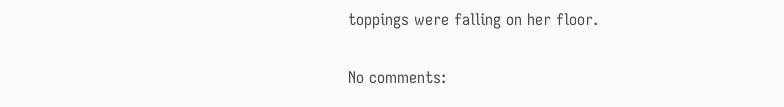toppings were falling on her floor.

No comments: